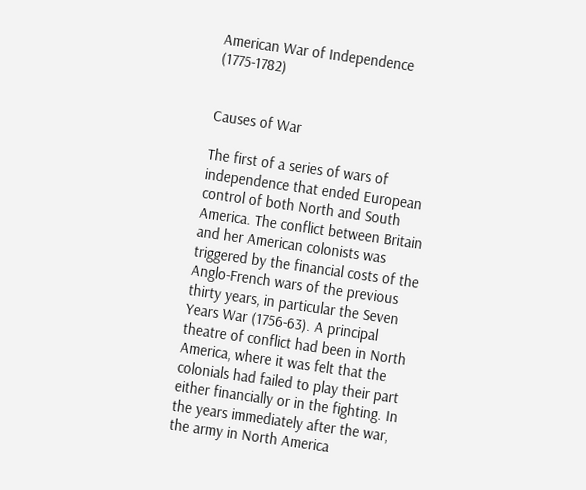American War of Independence (1775-1782)


Causes of War

The first of a series of wars of independence that ended European control of both North and South America. The conflict between Britain and her American colonists was triggered by the financial costs of the Anglo-French wars of the previous thirty years, in particular the Seven Years War (1756-63). A principal theatre of conflict had been in North America, where it was felt that the colonials had failed to play their part either financially or in the fighting. In the years immediately after the war, the army in North America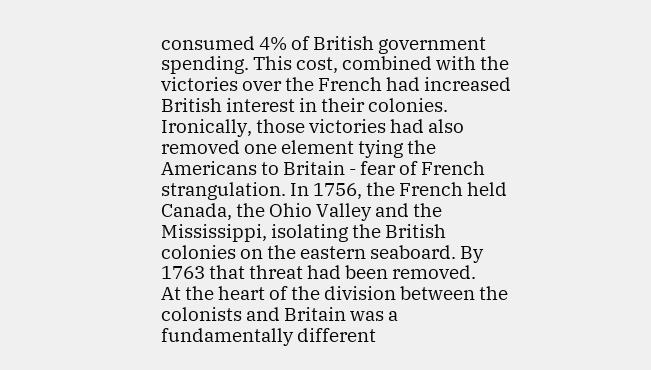consumed 4% of British government spending. This cost, combined with the victories over the French had increased British interest in their colonies. Ironically, those victories had also removed one element tying the Americans to Britain - fear of French strangulation. In 1756, the French held Canada, the Ohio Valley and the Mississippi, isolating the British colonies on the eastern seaboard. By 1763 that threat had been removed.
At the heart of the division between the colonists and Britain was a fundamentally different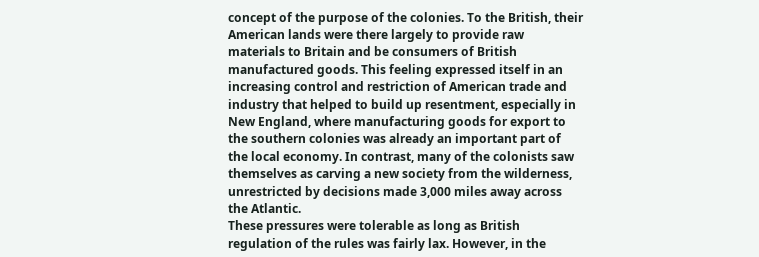concept of the purpose of the colonies. To the British, their American lands were there largely to provide raw materials to Britain and be consumers of British manufactured goods. This feeling expressed itself in an increasing control and restriction of American trade and industry that helped to build up resentment, especially in New England, where manufacturing goods for export to the southern colonies was already an important part of the local economy. In contrast, many of the colonists saw themselves as carving a new society from the wilderness, unrestricted by decisions made 3,000 miles away across the Atlantic.
These pressures were tolerable as long as British regulation of the rules was fairly lax. However, in the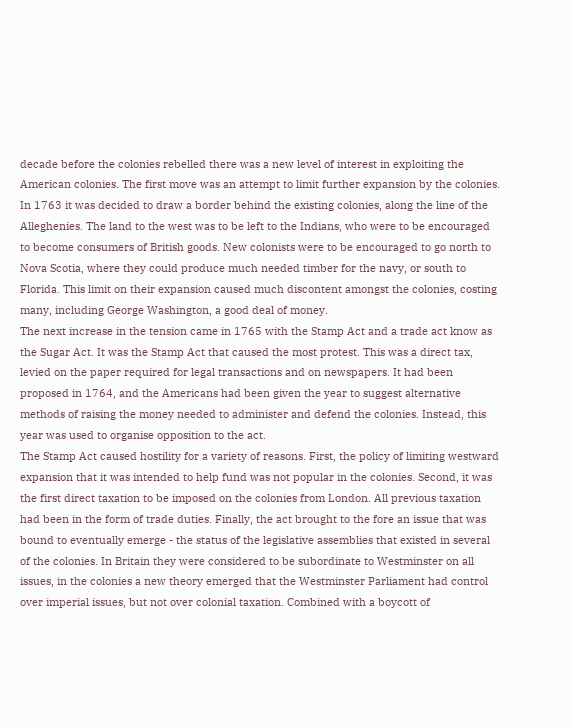decade before the colonies rebelled there was a new level of interest in exploiting the American colonies. The first move was an attempt to limit further expansion by the colonies. In 1763 it was decided to draw a border behind the existing colonies, along the line of the Alleghenies. The land to the west was to be left to the Indians, who were to be encouraged to become consumers of British goods. New colonists were to be encouraged to go north to Nova Scotia, where they could produce much needed timber for the navy, or south to Florida. This limit on their expansion caused much discontent amongst the colonies, costing many, including George Washington, a good deal of money.
The next increase in the tension came in 1765 with the Stamp Act and a trade act know as the Sugar Act. It was the Stamp Act that caused the most protest. This was a direct tax, levied on the paper required for legal transactions and on newspapers. It had been proposed in 1764, and the Americans had been given the year to suggest alternative methods of raising the money needed to administer and defend the colonies. Instead, this year was used to organise opposition to the act.
The Stamp Act caused hostility for a variety of reasons. First, the policy of limiting westward expansion that it was intended to help fund was not popular in the colonies. Second, it was the first direct taxation to be imposed on the colonies from London. All previous taxation had been in the form of trade duties. Finally, the act brought to the fore an issue that was bound to eventually emerge - the status of the legislative assemblies that existed in several of the colonies. In Britain they were considered to be subordinate to Westminster on all issues, in the colonies a new theory emerged that the Westminster Parliament had control over imperial issues, but not over colonial taxation. Combined with a boycott of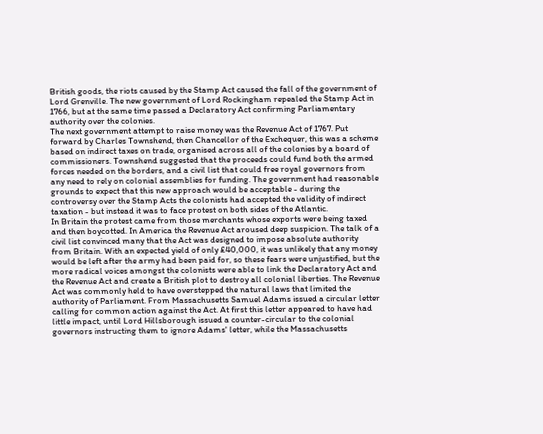British goods, the riots caused by the Stamp Act caused the fall of the government of Lord Grenville. The new government of Lord Rockingham repealed the Stamp Act in 1766, but at the same time passed a Declaratory Act confirming Parliamentary authority over the colonies.
The next government attempt to raise money was the Revenue Act of 1767. Put forward by Charles Townshend, then Chancellor of the Exchequer, this was a scheme based on indirect taxes on trade, organised across all of the colonies by a board of commissioners. Townshend suggested that the proceeds could fund both the armed forces needed on the borders, and a civil list that could free royal governors from any need to rely on colonial assemblies for funding. The government had reasonable grounds to expect that this new approach would be acceptable - during the controversy over the Stamp Acts the colonists had accepted the validity of indirect taxation - but instead it was to face protest on both sides of the Atlantic.
In Britain the protest came from those merchants whose exports were being taxed and then boycotted. In America the Revenue Act aroused deep suspicion. The talk of a civil list convinced many that the Act was designed to impose absolute authority from Britain. With an expected yield of only £40,000, it was unlikely that any money would be left after the army had been paid for, so these fears were unjustified, but the more radical voices amongst the colonists were able to link the Declaratory Act and the Revenue Act and create a British plot to destroy all colonial liberties. The Revenue Act was commonly held to have overstepped the natural laws that limited the authority of Parliament. From Massachusetts Samuel Adams issued a circular letter calling for common action against the Act. At first this letter appeared to have had little impact, until Lord Hillsborough issued a counter-circular to the colonial governors instructing them to ignore Adams' letter, while the Massachusetts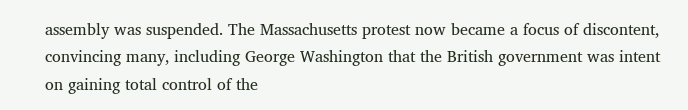assembly was suspended. The Massachusetts protest now became a focus of discontent, convincing many, including George Washington that the British government was intent on gaining total control of the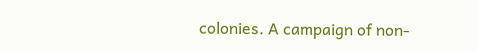colonies. A campaign of non-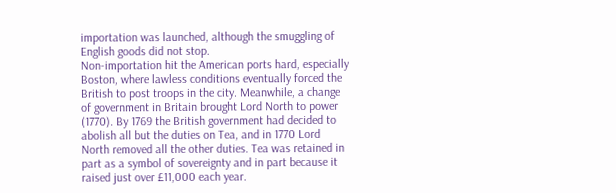importation was launched, although the smuggling of English goods did not stop.
Non-importation hit the American ports hard, especially Boston, where lawless conditions eventually forced the British to post troops in the city. Meanwhile, a change of government in Britain brought Lord North to power (1770). By 1769 the British government had decided to abolish all but the duties on Tea, and in 1770 Lord North removed all the other duties. Tea was retained in part as a symbol of sovereignty and in part because it raised just over £11,000 each year.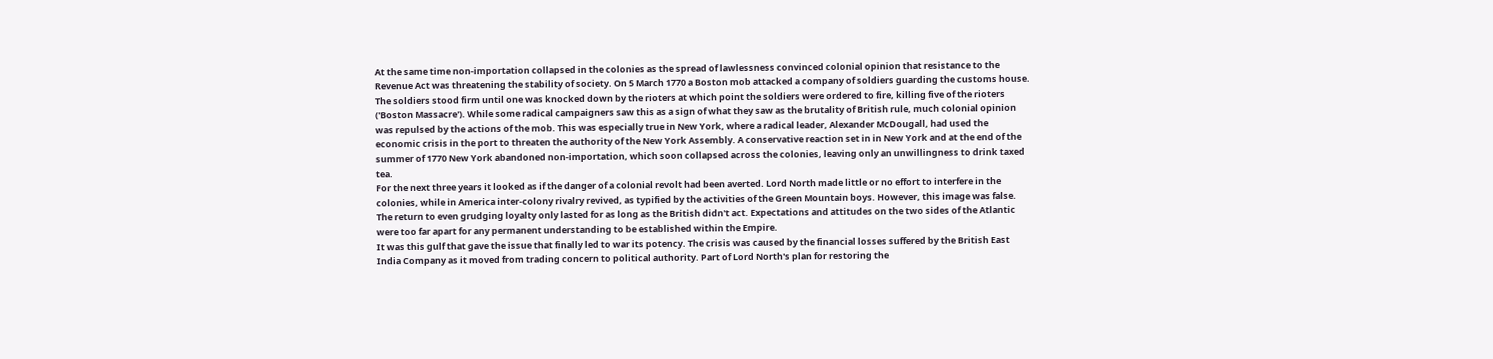At the same time non-importation collapsed in the colonies as the spread of lawlessness convinced colonial opinion that resistance to the Revenue Act was threatening the stability of society. On 5 March 1770 a Boston mob attacked a company of soldiers guarding the customs house. The soldiers stood firm until one was knocked down by the rioters at which point the soldiers were ordered to fire, killing five of the rioters ('Boston Massacre'). While some radical campaigners saw this as a sign of what they saw as the brutality of British rule, much colonial opinion was repulsed by the actions of the mob. This was especially true in New York, where a radical leader, Alexander McDougall, had used the economic crisis in the port to threaten the authority of the New York Assembly. A conservative reaction set in in New York and at the end of the summer of 1770 New York abandoned non-importation, which soon collapsed across the colonies, leaving only an unwillingness to drink taxed tea.
For the next three years it looked as if the danger of a colonial revolt had been averted. Lord North made little or no effort to interfere in the colonies, while in America inter-colony rivalry revived, as typified by the activities of the Green Mountain boys. However, this image was false. The return to even grudging loyalty only lasted for as long as the British didn't act. Expectations and attitudes on the two sides of the Atlantic were too far apart for any permanent understanding to be established within the Empire.
It was this gulf that gave the issue that finally led to war its potency. The crisis was caused by the financial losses suffered by the British East India Company as it moved from trading concern to political authority. Part of Lord North's plan for restoring the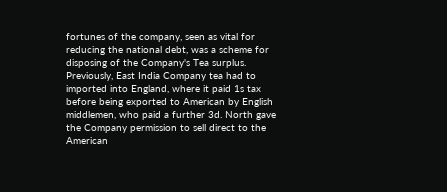fortunes of the company, seen as vital for reducing the national debt, was a scheme for disposing of the Company's Tea surplus. Previously, East India Company tea had to imported into England, where it paid 1s tax before being exported to American by English middlemen, who paid a further 3d. North gave the Company permission to sell direct to the American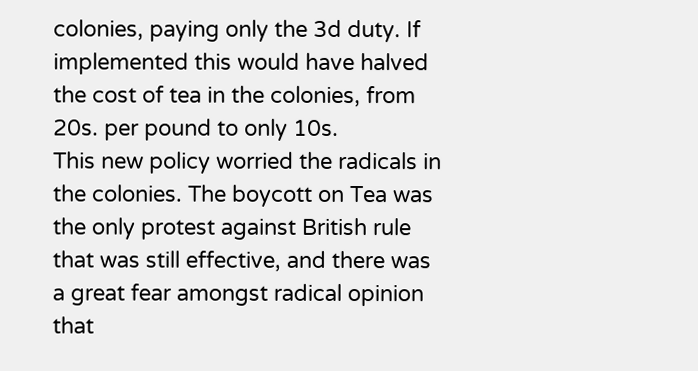colonies, paying only the 3d duty. If implemented this would have halved the cost of tea in the colonies, from 20s. per pound to only 10s.
This new policy worried the radicals in the colonies. The boycott on Tea was the only protest against British rule that was still effective, and there was a great fear amongst radical opinion that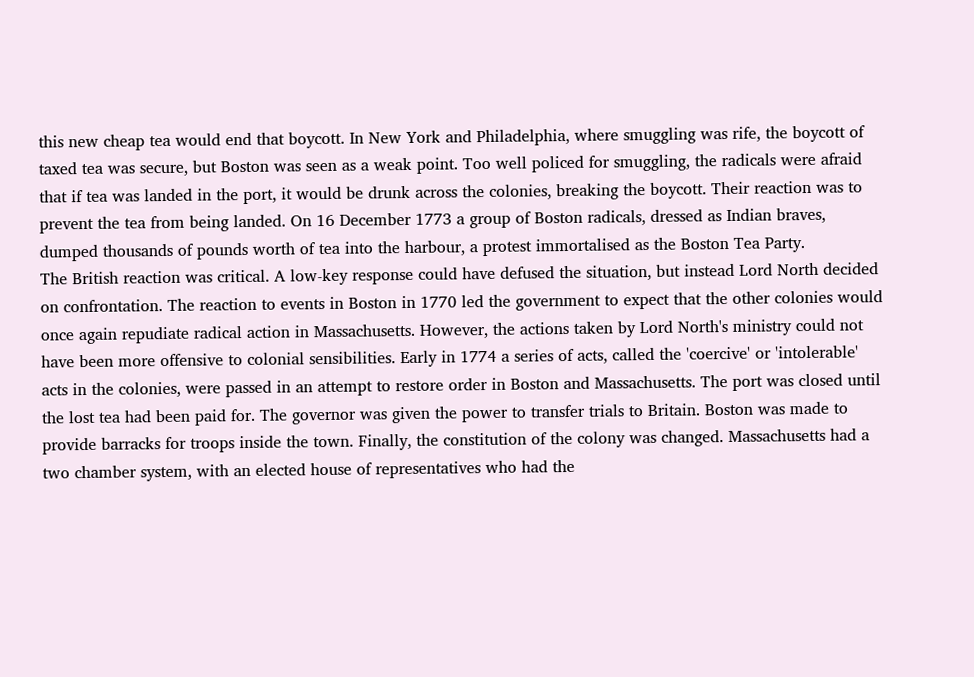this new cheap tea would end that boycott. In New York and Philadelphia, where smuggling was rife, the boycott of taxed tea was secure, but Boston was seen as a weak point. Too well policed for smuggling, the radicals were afraid that if tea was landed in the port, it would be drunk across the colonies, breaking the boycott. Their reaction was to prevent the tea from being landed. On 16 December 1773 a group of Boston radicals, dressed as Indian braves, dumped thousands of pounds worth of tea into the harbour, a protest immortalised as the Boston Tea Party.
The British reaction was critical. A low-key response could have defused the situation, but instead Lord North decided on confrontation. The reaction to events in Boston in 1770 led the government to expect that the other colonies would once again repudiate radical action in Massachusetts. However, the actions taken by Lord North's ministry could not have been more offensive to colonial sensibilities. Early in 1774 a series of acts, called the 'coercive' or 'intolerable' acts in the colonies, were passed in an attempt to restore order in Boston and Massachusetts. The port was closed until the lost tea had been paid for. The governor was given the power to transfer trials to Britain. Boston was made to provide barracks for troops inside the town. Finally, the constitution of the colony was changed. Massachusetts had a two chamber system, with an elected house of representatives who had the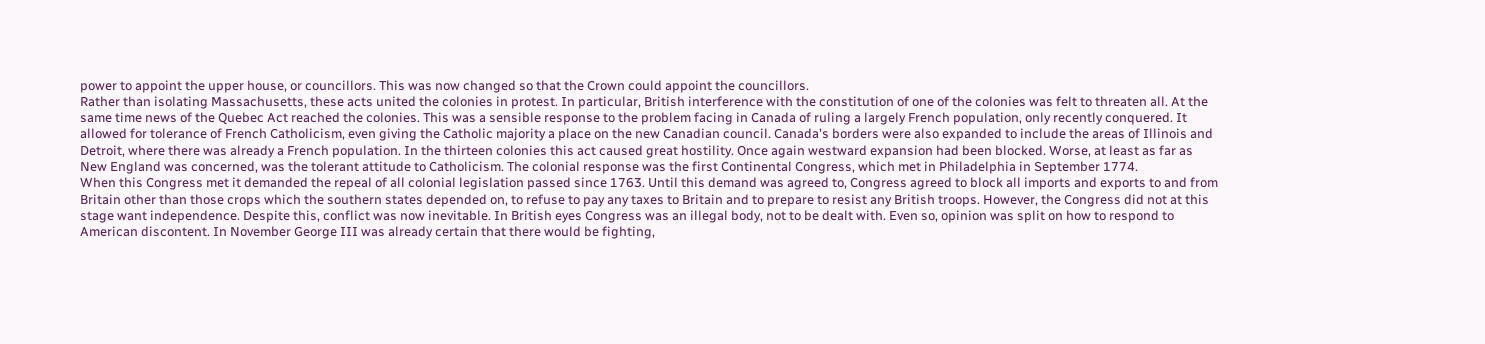power to appoint the upper house, or councillors. This was now changed so that the Crown could appoint the councillors.
Rather than isolating Massachusetts, these acts united the colonies in protest. In particular, British interference with the constitution of one of the colonies was felt to threaten all. At the same time news of the Quebec Act reached the colonies. This was a sensible response to the problem facing in Canada of ruling a largely French population, only recently conquered. It allowed for tolerance of French Catholicism, even giving the Catholic majority a place on the new Canadian council. Canada's borders were also expanded to include the areas of Illinois and Detroit, where there was already a French population. In the thirteen colonies this act caused great hostility. Once again westward expansion had been blocked. Worse, at least as far as New England was concerned, was the tolerant attitude to Catholicism. The colonial response was the first Continental Congress, which met in Philadelphia in September 1774.
When this Congress met it demanded the repeal of all colonial legislation passed since 1763. Until this demand was agreed to, Congress agreed to block all imports and exports to and from Britain other than those crops which the southern states depended on, to refuse to pay any taxes to Britain and to prepare to resist any British troops. However, the Congress did not at this stage want independence. Despite this, conflict was now inevitable. In British eyes Congress was an illegal body, not to be dealt with. Even so, opinion was split on how to respond to American discontent. In November George III was already certain that there would be fighting,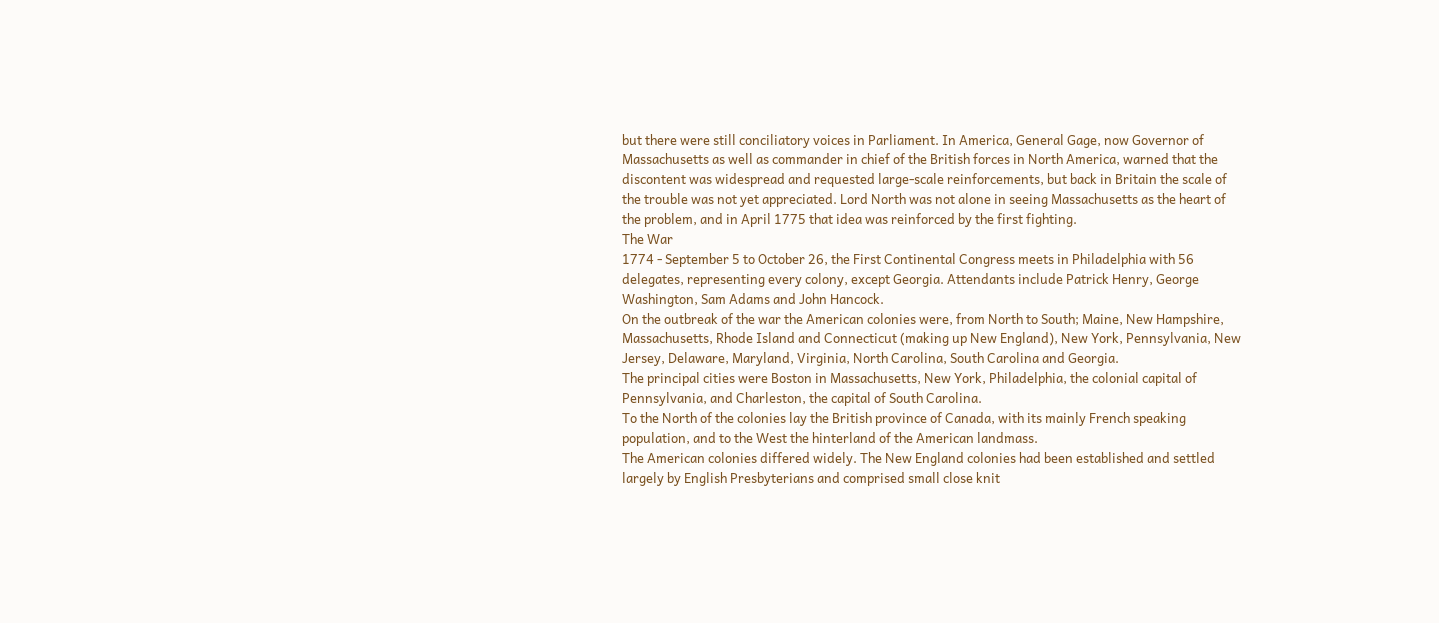but there were still conciliatory voices in Parliament. In America, General Gage, now Governor of Massachusetts as well as commander in chief of the British forces in North America, warned that the discontent was widespread and requested large-scale reinforcements, but back in Britain the scale of the trouble was not yet appreciated. Lord North was not alone in seeing Massachusetts as the heart of the problem, and in April 1775 that idea was reinforced by the first fighting.
The War
1774 - September 5 to October 26, the First Continental Congress meets in Philadelphia with 56 delegates, representing every colony, except Georgia. Attendants include Patrick Henry, George Washington, Sam Adams and John Hancock.
On the outbreak of the war the American colonies were, from North to South; Maine, New Hampshire, Massachusetts, Rhode Island and Connecticut (making up New England), New York, Pennsylvania, New Jersey, Delaware, Maryland, Virginia, North Carolina, South Carolina and Georgia.
The principal cities were Boston in Massachusetts, New York, Philadelphia, the colonial capital of Pennsylvania, and Charleston, the capital of South Carolina.
To the North of the colonies lay the British province of Canada, with its mainly French speaking population, and to the West the hinterland of the American landmass.
The American colonies differed widely. The New England colonies had been established and settled largely by English Presbyterians and comprised small close knit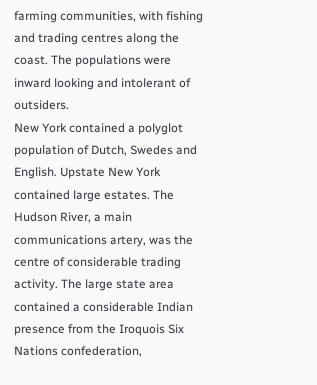farming communities, with fishing and trading centres along the coast. The populations were inward looking and intolerant of outsiders.
New York contained a polyglot population of Dutch, Swedes and English. Upstate New York contained large estates. The Hudson River, a main communications artery, was the centre of considerable trading activity. The large state area contained a considerable Indian presence from the Iroquois Six Nations confederation,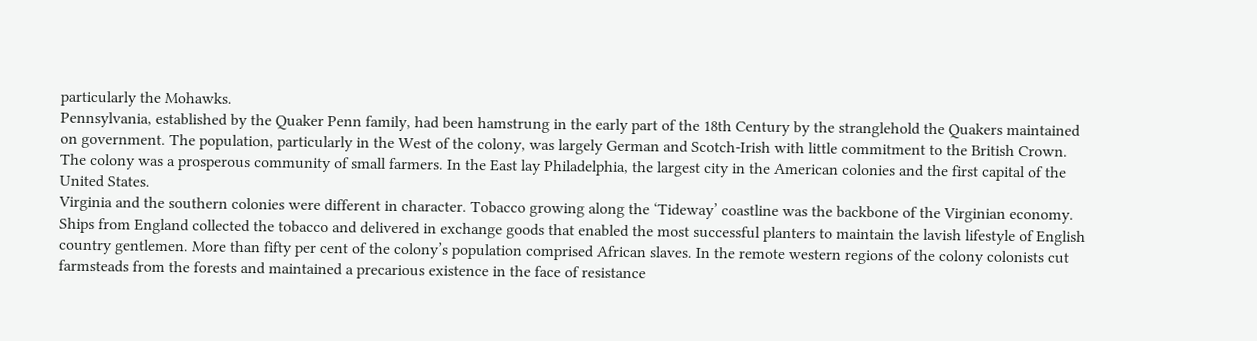particularly the Mohawks.
Pennsylvania, established by the Quaker Penn family, had been hamstrung in the early part of the 18th Century by the stranglehold the Quakers maintained on government. The population, particularly in the West of the colony, was largely German and Scotch-Irish with little commitment to the British Crown. The colony was a prosperous community of small farmers. In the East lay Philadelphia, the largest city in the American colonies and the first capital of the United States.
Virginia and the southern colonies were different in character. Tobacco growing along the ‘Tideway’ coastline was the backbone of the Virginian economy. Ships from England collected the tobacco and delivered in exchange goods that enabled the most successful planters to maintain the lavish lifestyle of English country gentlemen. More than fifty per cent of the colony’s population comprised African slaves. In the remote western regions of the colony colonists cut farmsteads from the forests and maintained a precarious existence in the face of resistance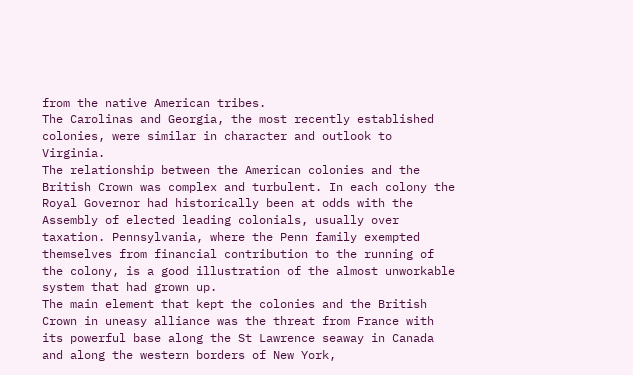from the native American tribes.
The Carolinas and Georgia, the most recently established colonies, were similar in character and outlook to Virginia.
The relationship between the American colonies and the British Crown was complex and turbulent. In each colony the Royal Governor had historically been at odds with the Assembly of elected leading colonials, usually over taxation. Pennsylvania, where the Penn family exempted themselves from financial contribution to the running of the colony, is a good illustration of the almost unworkable system that had grown up.
The main element that kept the colonies and the British Crown in uneasy alliance was the threat from France with its powerful base along the St Lawrence seaway in Canada and along the western borders of New York,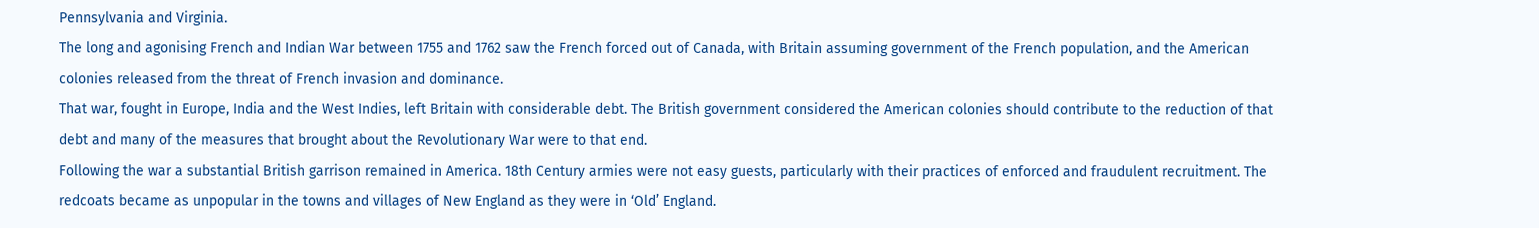Pennsylvania and Virginia.
The long and agonising French and Indian War between 1755 and 1762 saw the French forced out of Canada, with Britain assuming government of the French population, and the American colonies released from the threat of French invasion and dominance.
That war, fought in Europe, India and the West Indies, left Britain with considerable debt. The British government considered the American colonies should contribute to the reduction of that debt and many of the measures that brought about the Revolutionary War were to that end.
Following the war a substantial British garrison remained in America. 18th Century armies were not easy guests, particularly with their practices of enforced and fraudulent recruitment. The redcoats became as unpopular in the towns and villages of New England as they were in ‘Old’ England.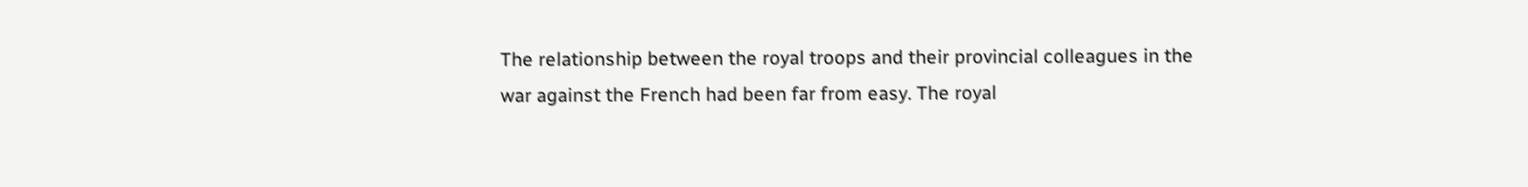The relationship between the royal troops and their provincial colleagues in the war against the French had been far from easy. The royal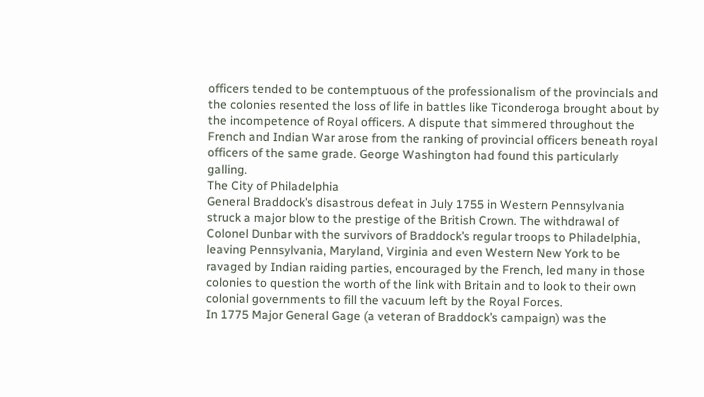officers tended to be contemptuous of the professionalism of the provincials and the colonies resented the loss of life in battles like Ticonderoga brought about by the incompetence of Royal officers. A dispute that simmered throughout the French and Indian War arose from the ranking of provincial officers beneath royal officers of the same grade. George Washington had found this particularly galling.
The City of Philadelphia
General Braddock’s disastrous defeat in July 1755 in Western Pennsylvania struck a major blow to the prestige of the British Crown. The withdrawal of Colonel Dunbar with the survivors of Braddock’s regular troops to Philadelphia, leaving Pennsylvania, Maryland, Virginia and even Western New York to be ravaged by Indian raiding parties, encouraged by the French, led many in those colonies to question the worth of the link with Britain and to look to their own colonial governments to fill the vacuum left by the Royal Forces.
In 1775 Major General Gage (a veteran of Braddock’s campaign) was the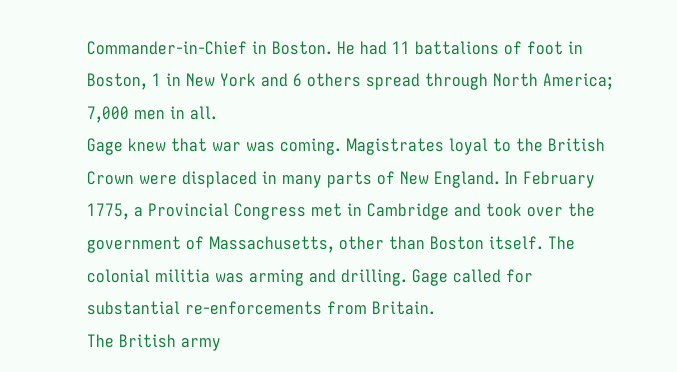Commander-in-Chief in Boston. He had 11 battalions of foot in Boston, 1 in New York and 6 others spread through North America; 7,000 men in all.
Gage knew that war was coming. Magistrates loyal to the British Crown were displaced in many parts of New England. In February 1775, a Provincial Congress met in Cambridge and took over the government of Massachusetts, other than Boston itself. The colonial militia was arming and drilling. Gage called for substantial re-enforcements from Britain.
The British army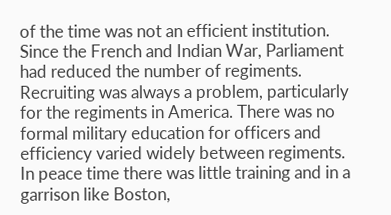of the time was not an efficient institution. Since the French and Indian War, Parliament had reduced the number of regiments. Recruiting was always a problem, particularly for the regiments in America. There was no formal military education for officers and efficiency varied widely between regiments. In peace time there was little training and in a garrison like Boston,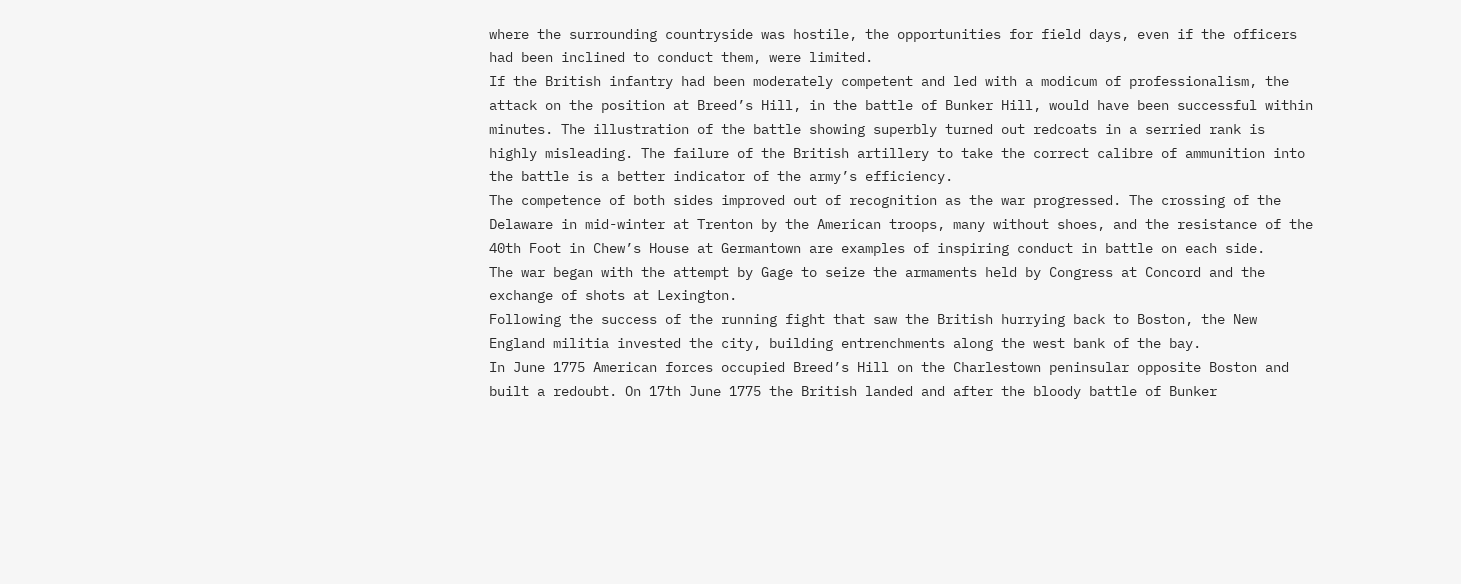where the surrounding countryside was hostile, the opportunities for field days, even if the officers had been inclined to conduct them, were limited.
If the British infantry had been moderately competent and led with a modicum of professionalism, the attack on the position at Breed’s Hill, in the battle of Bunker Hill, would have been successful within minutes. The illustration of the battle showing superbly turned out redcoats in a serried rank is highly misleading. The failure of the British artillery to take the correct calibre of ammunition into the battle is a better indicator of the army’s efficiency.
The competence of both sides improved out of recognition as the war progressed. The crossing of the Delaware in mid-winter at Trenton by the American troops, many without shoes, and the resistance of the 40th Foot in Chew’s House at Germantown are examples of inspiring conduct in battle on each side.
The war began with the attempt by Gage to seize the armaments held by Congress at Concord and the exchange of shots at Lexington.
Following the success of the running fight that saw the British hurrying back to Boston, the New England militia invested the city, building entrenchments along the west bank of the bay.
In June 1775 American forces occupied Breed’s Hill on the Charlestown peninsular opposite Boston and built a redoubt. On 17th June 1775 the British landed and after the bloody battle of Bunker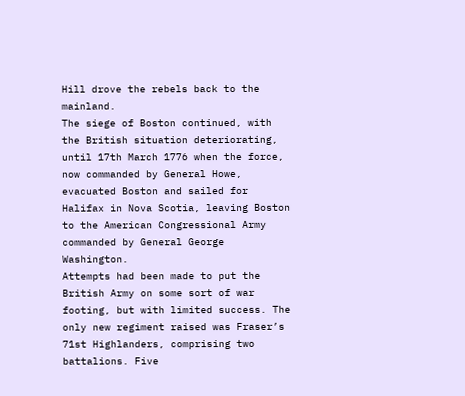Hill drove the rebels back to the mainland.
The siege of Boston continued, with the British situation deteriorating, until 17th March 1776 when the force, now commanded by General Howe, evacuated Boston and sailed for Halifax in Nova Scotia, leaving Boston to the American Congressional Army commanded by General George Washington.
Attempts had been made to put the British Army on some sort of war footing, but with limited success. The only new regiment raised was Fraser’s 71st Highlanders, comprising two battalions. Five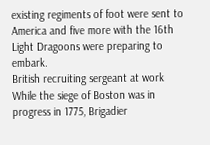existing regiments of foot were sent to America and five more with the 16th Light Dragoons were preparing to embark.
British recruiting sergeant at work
While the siege of Boston was in progress in 1775, Brigadier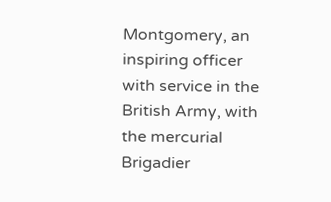Montgomery, an inspiring officer with service in the British Army, with the mercurial Brigadier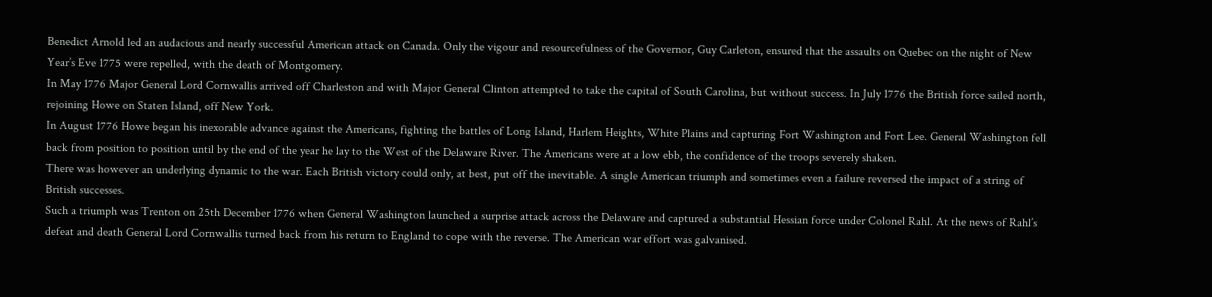Benedict Arnold led an audacious and nearly successful American attack on Canada. Only the vigour and resourcefulness of the Governor, Guy Carleton, ensured that the assaults on Quebec on the night of New Year’s Eve 1775 were repelled, with the death of Montgomery.
In May 1776 Major General Lord Cornwallis arrived off Charleston and with Major General Clinton attempted to take the capital of South Carolina, but without success. In July 1776 the British force sailed north, rejoining Howe on Staten Island, off New York.
In August 1776 Howe began his inexorable advance against the Americans, fighting the battles of Long Island, Harlem Heights, White Plains and capturing Fort Washington and Fort Lee. General Washington fell back from position to position until by the end of the year he lay to the West of the Delaware River. The Americans were at a low ebb, the confidence of the troops severely shaken.
There was however an underlying dynamic to the war. Each British victory could only, at best, put off the inevitable. A single American triumph and sometimes even a failure reversed the impact of a string of British successes.
Such a triumph was Trenton on 25th December 1776 when General Washington launched a surprise attack across the Delaware and captured a substantial Hessian force under Colonel Rahl. At the news of Rahl’s defeat and death General Lord Cornwallis turned back from his return to England to cope with the reverse. The American war effort was galvanised.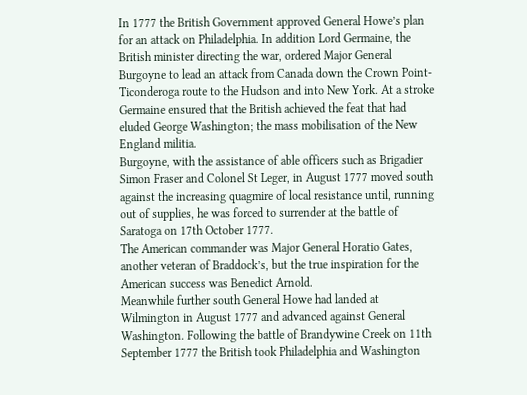In 1777 the British Government approved General Howe’s plan for an attack on Philadelphia. In addition Lord Germaine, the British minister directing the war, ordered Major General Burgoyne to lead an attack from Canada down the Crown Point-Ticonderoga route to the Hudson and into New York. At a stroke Germaine ensured that the British achieved the feat that had eluded George Washington; the mass mobilisation of the New England militia.
Burgoyne, with the assistance of able officers such as Brigadier Simon Fraser and Colonel St Leger, in August 1777 moved south against the increasing quagmire of local resistance until, running out of supplies, he was forced to surrender at the battle of Saratoga on 17th October 1777.
The American commander was Major General Horatio Gates, another veteran of Braddock’s, but the true inspiration for the American success was Benedict Arnold.
Meanwhile further south General Howe had landed at Wilmington in August 1777 and advanced against General Washington. Following the battle of Brandywine Creek on 11th September 1777 the British took Philadelphia and Washington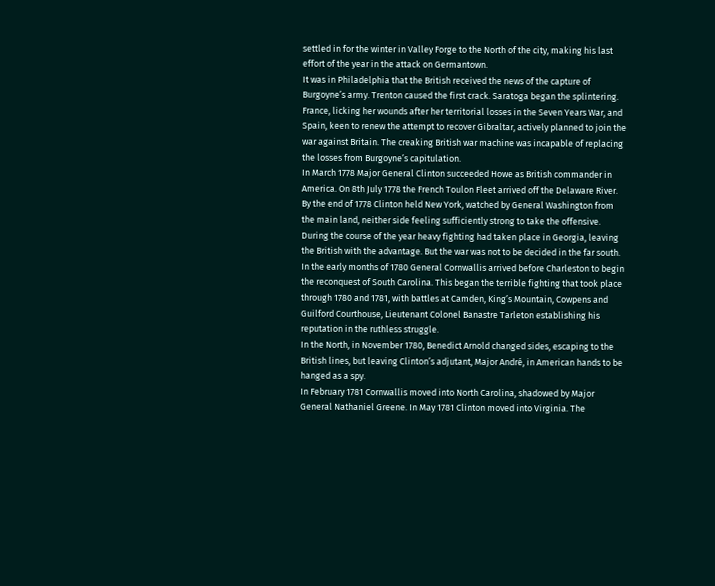settled in for the winter in Valley Forge to the North of the city, making his last effort of the year in the attack on Germantown.
It was in Philadelphia that the British received the news of the capture of Burgoyne’s army. Trenton caused the first crack. Saratoga began the splintering. France, licking her wounds after her territorial losses in the Seven Years War, and Spain, keen to renew the attempt to recover Gibraltar, actively planned to join the war against Britain. The creaking British war machine was incapable of replacing the losses from Burgoyne’s capitulation.
In March 1778 Major General Clinton succeeded Howe as British commander in America. On 8th July 1778 the French Toulon Fleet arrived off the Delaware River.
By the end of 1778 Clinton held New York, watched by General Washington from the main land, neither side feeling sufficiently strong to take the offensive. During the course of the year heavy fighting had taken place in Georgia, leaving the British with the advantage. But the war was not to be decided in the far south.
In the early months of 1780 General Cornwallis arrived before Charleston to begin the reconquest of South Carolina. This began the terrible fighting that took place through 1780 and 1781, with battles at Camden, King’s Mountain, Cowpens and Guilford Courthouse, Lieutenant Colonel Banastre Tarleton establishing his reputation in the ruthless struggle.
In the North, in November 1780, Benedict Arnold changed sides, escaping to the British lines, but leaving Clinton’s adjutant, Major André, in American hands to be hanged as a spy.
In February 1781 Cornwallis moved into North Carolina, shadowed by Major General Nathaniel Greene. In May 1781 Clinton moved into Virginia. The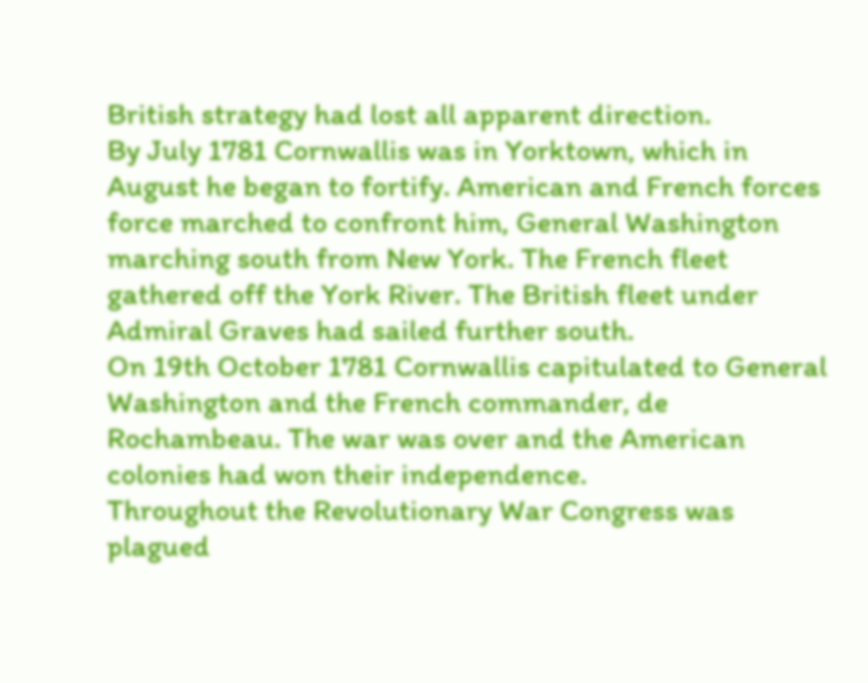British strategy had lost all apparent direction.
By July 1781 Cornwallis was in Yorktown, which in August he began to fortify. American and French forces force marched to confront him, General Washington marching south from New York. The French fleet gathered off the York River. The British fleet under Admiral Graves had sailed further south.
On 19th October 1781 Cornwallis capitulated to General Washington and the French commander, de Rochambeau. The war was over and the American colonies had won their independence.
Throughout the Revolutionary War Congress was plagued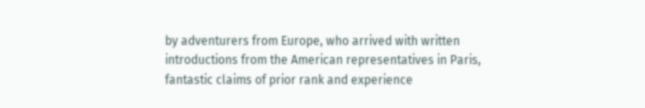by adventurers from Europe, who arrived with written introductions from the American representatives in Paris, fantastic claims of prior rank and experience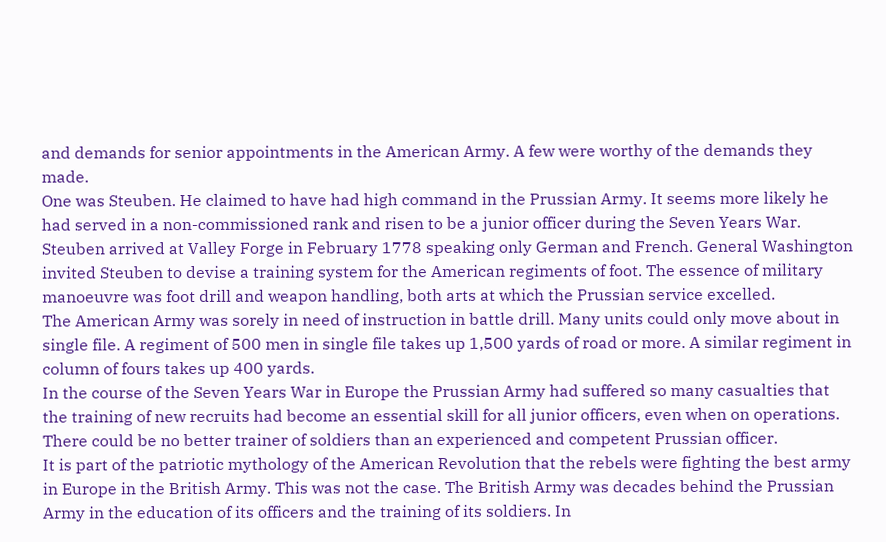and demands for senior appointments in the American Army. A few were worthy of the demands they made.
One was Steuben. He claimed to have had high command in the Prussian Army. It seems more likely he had served in a non-commissioned rank and risen to be a junior officer during the Seven Years War.
Steuben arrived at Valley Forge in February 1778 speaking only German and French. General Washington invited Steuben to devise a training system for the American regiments of foot. The essence of military manoeuvre was foot drill and weapon handling, both arts at which the Prussian service excelled.
The American Army was sorely in need of instruction in battle drill. Many units could only move about in single file. A regiment of 500 men in single file takes up 1,500 yards of road or more. A similar regiment in column of fours takes up 400 yards.
In the course of the Seven Years War in Europe the Prussian Army had suffered so many casualties that the training of new recruits had become an essential skill for all junior officers, even when on operations. There could be no better trainer of soldiers than an experienced and competent Prussian officer.
It is part of the patriotic mythology of the American Revolution that the rebels were fighting the best army in Europe in the British Army. This was not the case. The British Army was decades behind the Prussian Army in the education of its officers and the training of its soldiers. In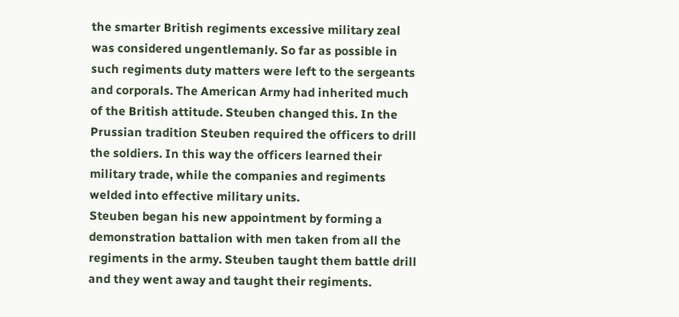the smarter British regiments excessive military zeal was considered ungentlemanly. So far as possible in such regiments duty matters were left to the sergeants and corporals. The American Army had inherited much of the British attitude. Steuben changed this. In the Prussian tradition Steuben required the officers to drill the soldiers. In this way the officers learned their military trade, while the companies and regiments welded into effective military units.
Steuben began his new appointment by forming a demonstration battalion with men taken from all the regiments in the army. Steuben taught them battle drill and they went away and taught their regiments.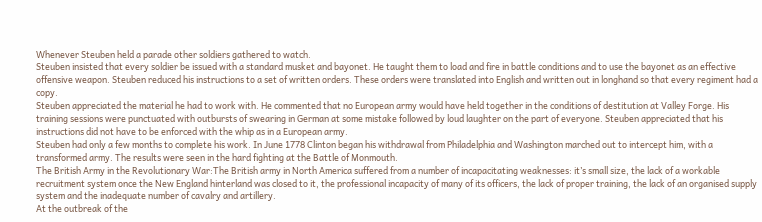Whenever Steuben held a parade other soldiers gathered to watch.
Steuben insisted that every soldier be issued with a standard musket and bayonet. He taught them to load and fire in battle conditions and to use the bayonet as an effective offensive weapon. Steuben reduced his instructions to a set of written orders. These orders were translated into English and written out in longhand so that every regiment had a copy.
Steuben appreciated the material he had to work with. He commented that no European army would have held together in the conditions of destitution at Valley Forge. His training sessions were punctuated with outbursts of swearing in German at some mistake followed by loud laughter on the part of everyone. Steuben appreciated that his instructions did not have to be enforced with the whip as in a European army.
Steuben had only a few months to complete his work. In June 1778 Clinton began his withdrawal from Philadelphia and Washington marched out to intercept him, with a transformed army. The results were seen in the hard fighting at the Battle of Monmouth.
The British Army in the Revolutionary War:The British army in North America suffered from a number of incapacitating weaknesses: it’s small size, the lack of a workable recruitment system once the New England hinterland was closed to it, the professional incapacity of many of its officers, the lack of proper training, the lack of an organised supply system and the inadequate number of cavalry and artillery.
At the outbreak of the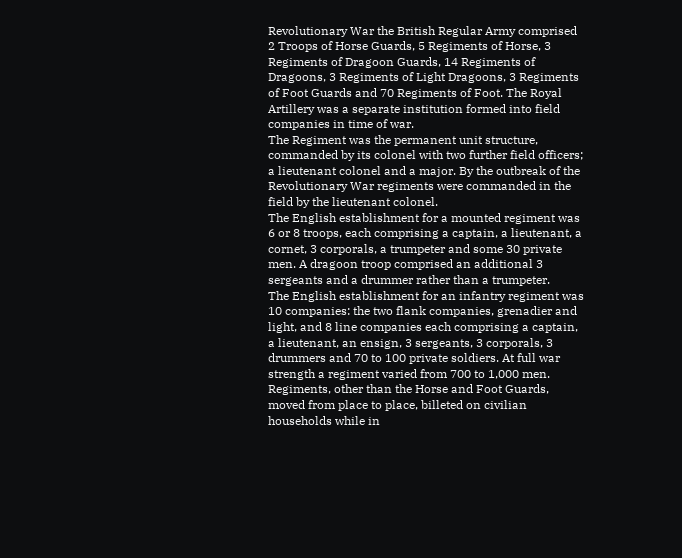Revolutionary War the British Regular Army comprised 2 Troops of Horse Guards, 5 Regiments of Horse, 3 Regiments of Dragoon Guards, 14 Regiments of Dragoons, 3 Regiments of Light Dragoons, 3 Regiments of Foot Guards and 70 Regiments of Foot. The Royal Artillery was a separate institution formed into field companies in time of war.
The Regiment was the permanent unit structure, commanded by its colonel with two further field officers; a lieutenant colonel and a major. By the outbreak of the Revolutionary War regiments were commanded in the field by the lieutenant colonel.
The English establishment for a mounted regiment was 6 or 8 troops, each comprising a captain, a lieutenant, a cornet, 3 corporals, a trumpeter and some 30 private men. A dragoon troop comprised an additional 3 sergeants and a drummer rather than a trumpeter.
The English establishment for an infantry regiment was 10 companies: the two flank companies, grenadier and light, and 8 line companies each comprising a captain, a lieutenant, an ensign, 3 sergeants, 3 corporals, 3 drummers and 70 to 100 private soldiers. At full war strength a regiment varied from 700 to 1,000 men.
Regiments, other than the Horse and Foot Guards, moved from place to place, billeted on civilian households while in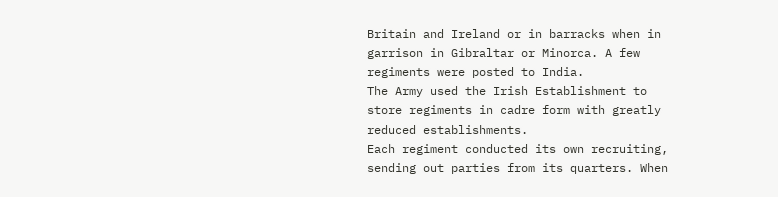Britain and Ireland or in barracks when in garrison in Gibraltar or Minorca. A few regiments were posted to India.
The Army used the Irish Establishment to store regiments in cadre form with greatly reduced establishments.
Each regiment conducted its own recruiting, sending out parties from its quarters. When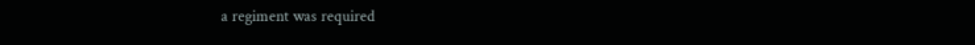a regiment was required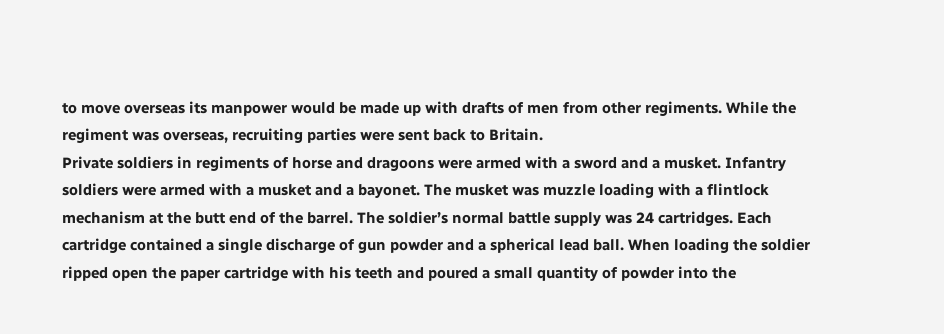to move overseas its manpower would be made up with drafts of men from other regiments. While the regiment was overseas, recruiting parties were sent back to Britain.
Private soldiers in regiments of horse and dragoons were armed with a sword and a musket. Infantry soldiers were armed with a musket and a bayonet. The musket was muzzle loading with a flintlock mechanism at the butt end of the barrel. The soldier’s normal battle supply was 24 cartridges. Each cartridge contained a single discharge of gun powder and a spherical lead ball. When loading the soldier ripped open the paper cartridge with his teeth and poured a small quantity of powder into the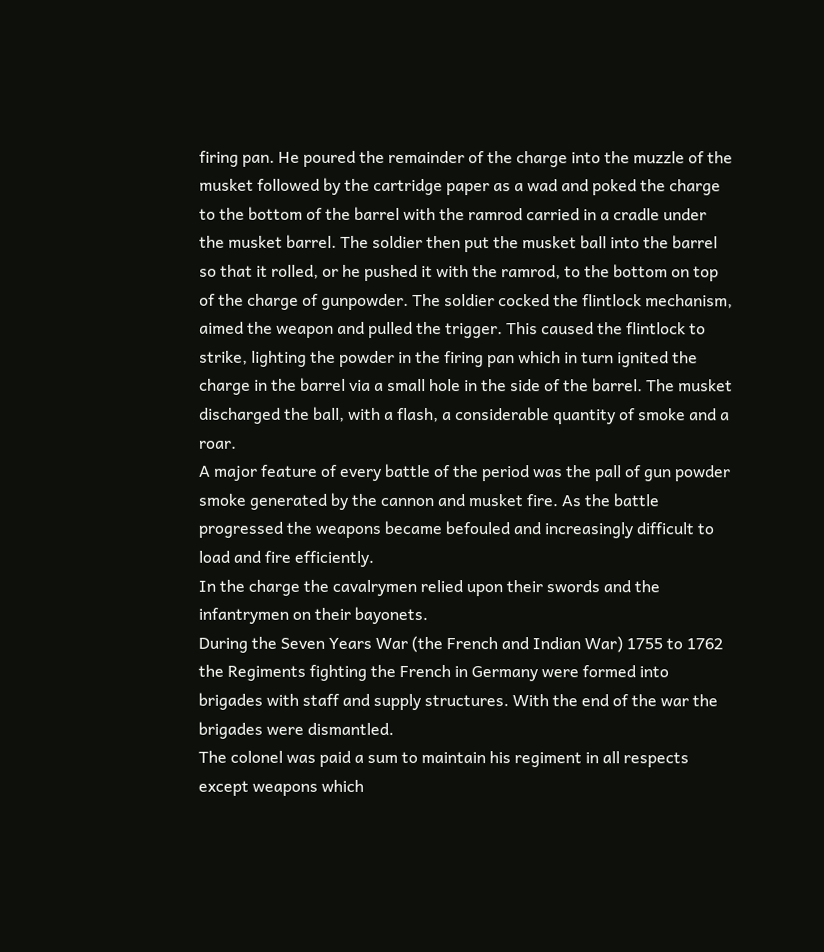firing pan. He poured the remainder of the charge into the muzzle of the musket followed by the cartridge paper as a wad and poked the charge to the bottom of the barrel with the ramrod carried in a cradle under the musket barrel. The soldier then put the musket ball into the barrel so that it rolled, or he pushed it with the ramrod, to the bottom on top of the charge of gunpowder. The soldier cocked the flintlock mechanism, aimed the weapon and pulled the trigger. This caused the flintlock to strike, lighting the powder in the firing pan which in turn ignited the charge in the barrel via a small hole in the side of the barrel. The musket discharged the ball, with a flash, a considerable quantity of smoke and a roar.
A major feature of every battle of the period was the pall of gun powder smoke generated by the cannon and musket fire. As the battle progressed the weapons became befouled and increasingly difficult to load and fire efficiently.
In the charge the cavalrymen relied upon their swords and the infantrymen on their bayonets.
During the Seven Years War (the French and Indian War) 1755 to 1762 the Regiments fighting the French in Germany were formed into brigades with staff and supply structures. With the end of the war the brigades were dismantled.
The colonel was paid a sum to maintain his regiment in all respects except weapons which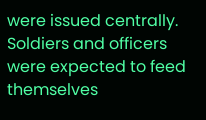were issued centrally. Soldiers and officers were expected to feed themselves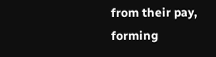from their pay, forming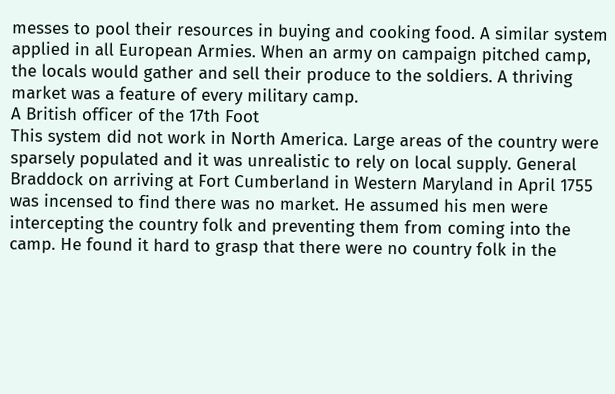messes to pool their resources in buying and cooking food. A similar system applied in all European Armies. When an army on campaign pitched camp, the locals would gather and sell their produce to the soldiers. A thriving market was a feature of every military camp.
A British officer of the 17th Foot
This system did not work in North America. Large areas of the country were sparsely populated and it was unrealistic to rely on local supply. General Braddock on arriving at Fort Cumberland in Western Maryland in April 1755 was incensed to find there was no market. He assumed his men were intercepting the country folk and preventing them from coming into the camp. He found it hard to grasp that there were no country folk in the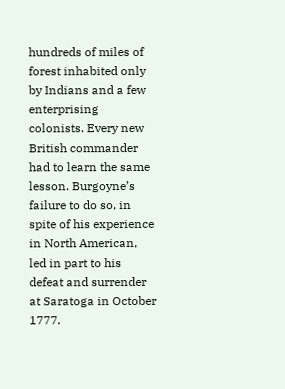hundreds of miles of forest inhabited only by Indians and a few enterprising colonists. Every new British commander had to learn the same lesson. Burgoyne’s failure to do so, in spite of his experience in North American, led in part to his defeat and surrender at Saratoga in October 1777.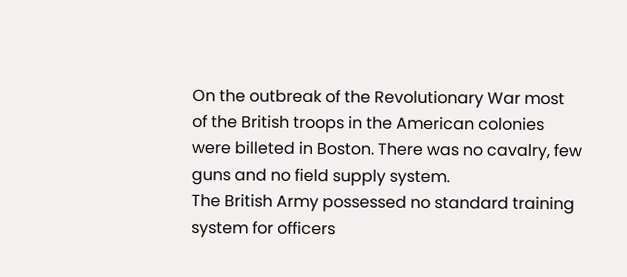On the outbreak of the Revolutionary War most of the British troops in the American colonies were billeted in Boston. There was no cavalry, few guns and no field supply system.
The British Army possessed no standard training system for officers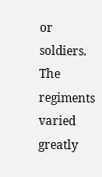or soldiers. The regiments varied greatly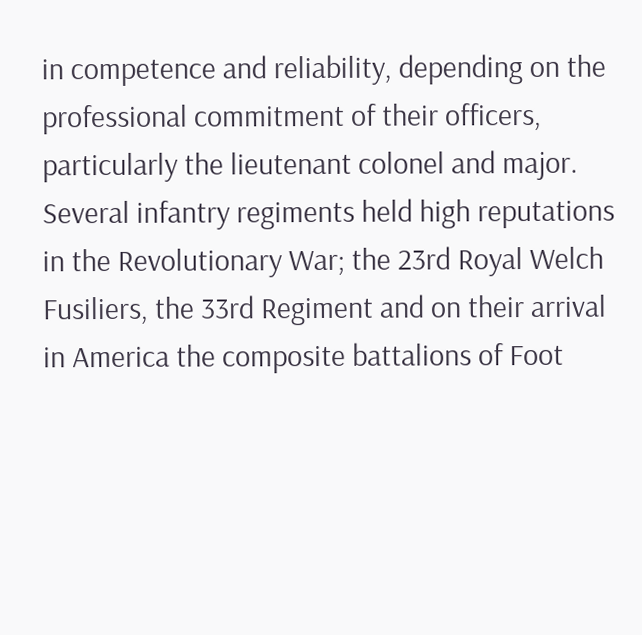in competence and reliability, depending on the professional commitment of their officers, particularly the lieutenant colonel and major.
Several infantry regiments held high reputations in the Revolutionary War; the 23rd Royal Welch Fusiliers, the 33rd Regiment and on their arrival in America the composite battalions of Foot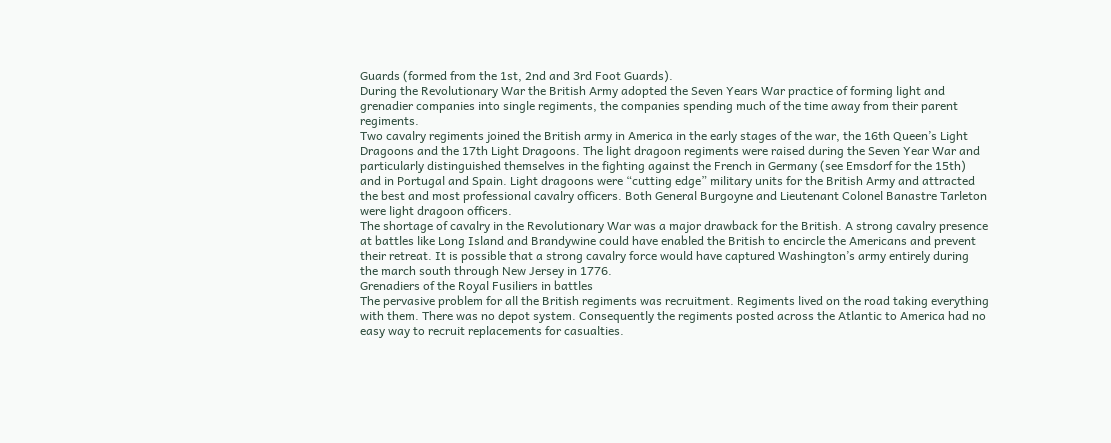Guards (formed from the 1st, 2nd and 3rd Foot Guards).
During the Revolutionary War the British Army adopted the Seven Years War practice of forming light and grenadier companies into single regiments, the companies spending much of the time away from their parent regiments.
Two cavalry regiments joined the British army in America in the early stages of the war, the 16th Queen’s Light Dragoons and the 17th Light Dragoons. The light dragoon regiments were raised during the Seven Year War and particularly distinguished themselves in the fighting against the French in Germany (see Emsdorf for the 15th) and in Portugal and Spain. Light dragoons were “cutting edge” military units for the British Army and attracted the best and most professional cavalry officers. Both General Burgoyne and Lieutenant Colonel Banastre Tarleton were light dragoon officers.
The shortage of cavalry in the Revolutionary War was a major drawback for the British. A strong cavalry presence at battles like Long Island and Brandywine could have enabled the British to encircle the Americans and prevent their retreat. It is possible that a strong cavalry force would have captured Washington’s army entirely during the march south through New Jersey in 1776.
Grenadiers of the Royal Fusiliers in battles
The pervasive problem for all the British regiments was recruitment. Regiments lived on the road taking everything with them. There was no depot system. Consequently the regiments posted across the Atlantic to America had no easy way to recruit replacements for casualties.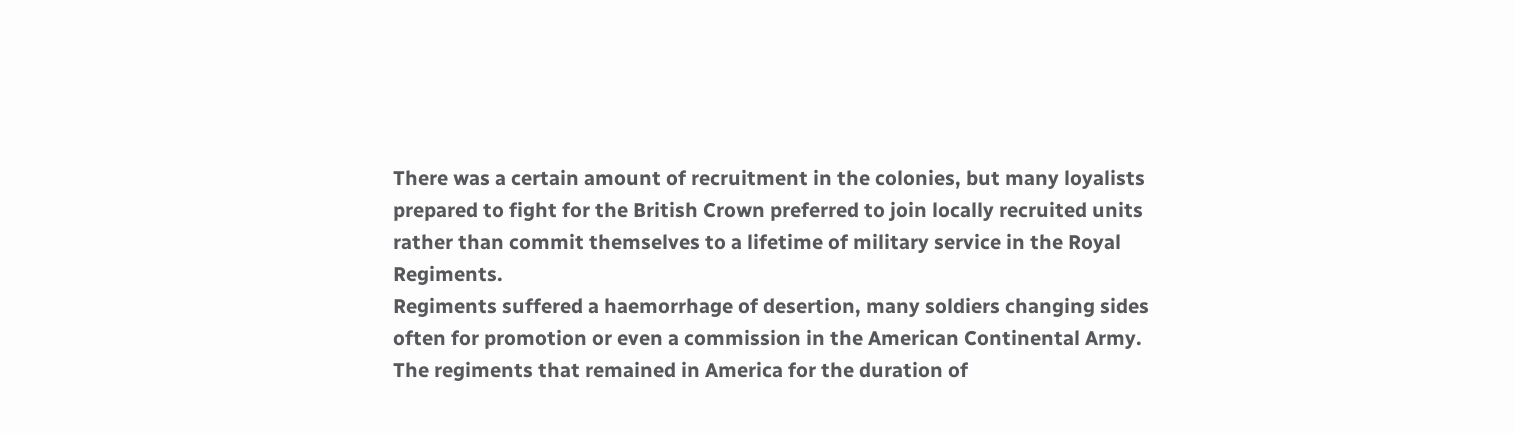There was a certain amount of recruitment in the colonies, but many loyalists prepared to fight for the British Crown preferred to join locally recruited units rather than commit themselves to a lifetime of military service in the Royal Regiments.
Regiments suffered a haemorrhage of desertion, many soldiers changing sides often for promotion or even a commission in the American Continental Army. The regiments that remained in America for the duration of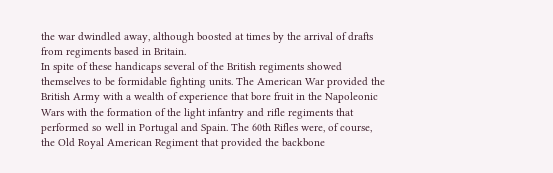the war dwindled away, although boosted at times by the arrival of drafts from regiments based in Britain.
In spite of these handicaps several of the British regiments showed themselves to be formidable fighting units. The American War provided the British Army with a wealth of experience that bore fruit in the Napoleonic Wars with the formation of the light infantry and rifle regiments that performed so well in Portugal and Spain. The 60th Rifles were, of course, the Old Royal American Regiment that provided the backbone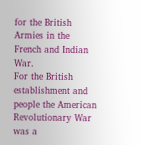for the British Armies in the French and Indian War.
For the British establishment and people the American Revolutionary War was a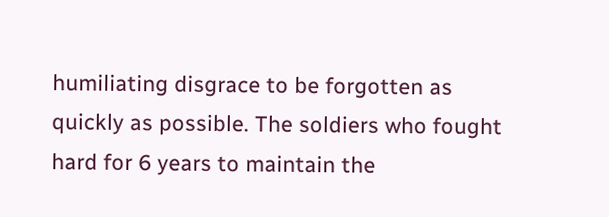humiliating disgrace to be forgotten as quickly as possible. The soldiers who fought hard for 6 years to maintain the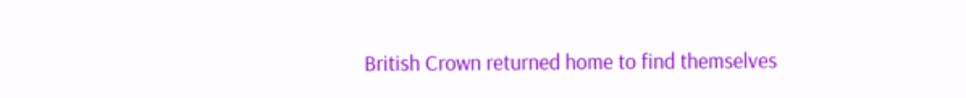British Crown returned home to find themselves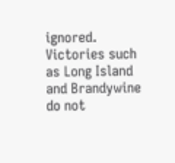ignored. Victories such as Long Island and Brandywine do not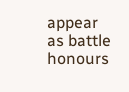appear as battle honours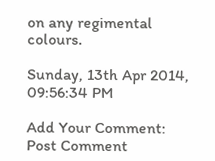on any regimental colours.

Sunday, 13th Apr 2014, 09:56:34 PM

Add Your Comment:
Post Comment